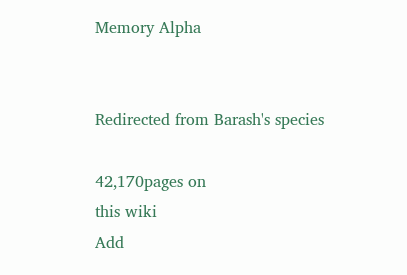Memory Alpha


Redirected from Barash's species

42,170pages on
this wiki
Add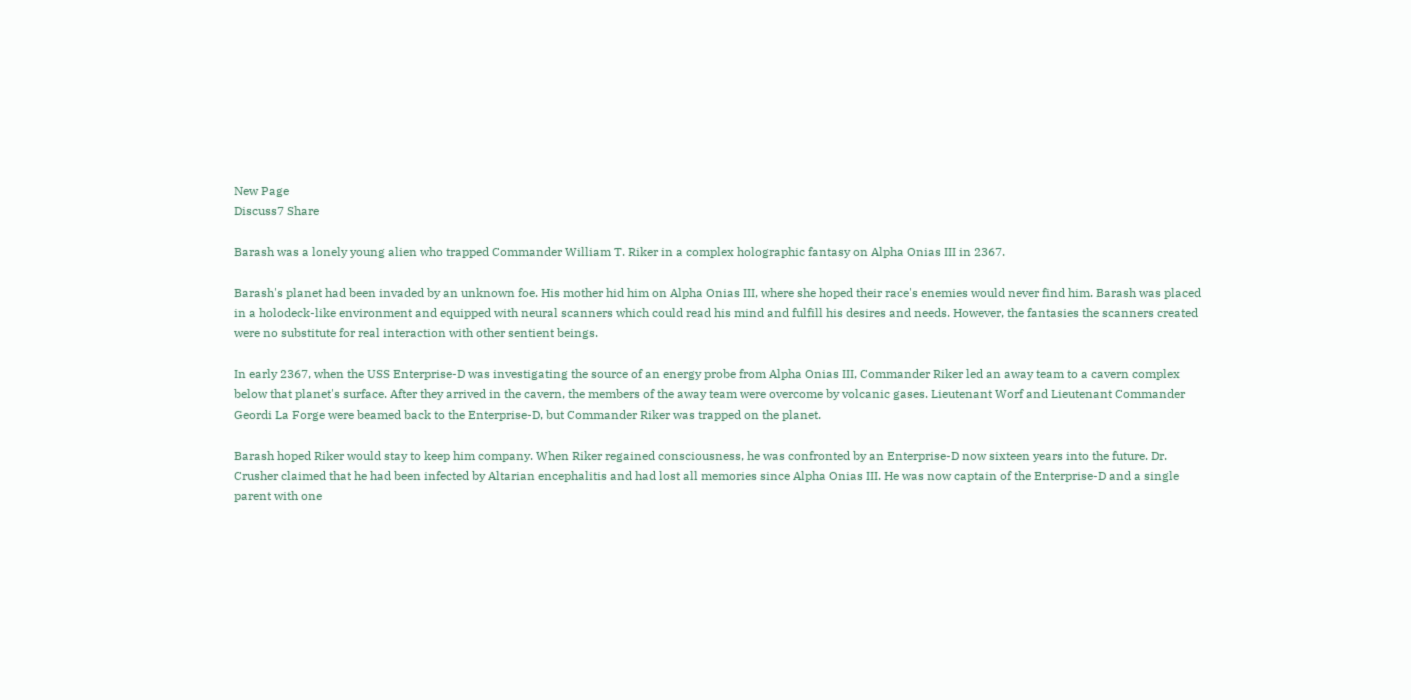New Page
Discuss7 Share

Barash was a lonely young alien who trapped Commander William T. Riker in a complex holographic fantasy on Alpha Onias III in 2367.

Barash's planet had been invaded by an unknown foe. His mother hid him on Alpha Onias III, where she hoped their race's enemies would never find him. Barash was placed in a holodeck-like environment and equipped with neural scanners which could read his mind and fulfill his desires and needs. However, the fantasies the scanners created were no substitute for real interaction with other sentient beings.

In early 2367, when the USS Enterprise-D was investigating the source of an energy probe from Alpha Onias III, Commander Riker led an away team to a cavern complex below that planet's surface. After they arrived in the cavern, the members of the away team were overcome by volcanic gases. Lieutenant Worf and Lieutenant Commander Geordi La Forge were beamed back to the Enterprise-D, but Commander Riker was trapped on the planet.

Barash hoped Riker would stay to keep him company. When Riker regained consciousness, he was confronted by an Enterprise-D now sixteen years into the future. Dr. Crusher claimed that he had been infected by Altarian encephalitis and had lost all memories since Alpha Onias III. He was now captain of the Enterprise-D and a single parent with one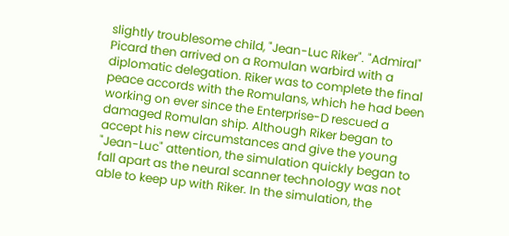slightly troublesome child, "Jean-Luc Riker". "Admiral" Picard then arrived on a Romulan warbird with a diplomatic delegation. Riker was to complete the final peace accords with the Romulans, which he had been working on ever since the Enterprise-D rescued a damaged Romulan ship. Although Riker began to accept his new circumstances and give the young "Jean-Luc" attention, the simulation quickly began to fall apart as the neural scanner technology was not able to keep up with Riker. In the simulation, the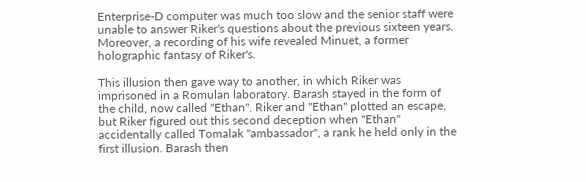Enterprise-D computer was much too slow and the senior staff were unable to answer Riker's questions about the previous sixteen years. Moreover, a recording of his wife revealed Minuet, a former holographic fantasy of Riker's.

This illusion then gave way to another, in which Riker was imprisoned in a Romulan laboratory. Barash stayed in the form of the child, now called "Ethan". Riker and "Ethan" plotted an escape, but Riker figured out this second deception when "Ethan" accidentally called Tomalak "ambassador", a rank he held only in the first illusion. Barash then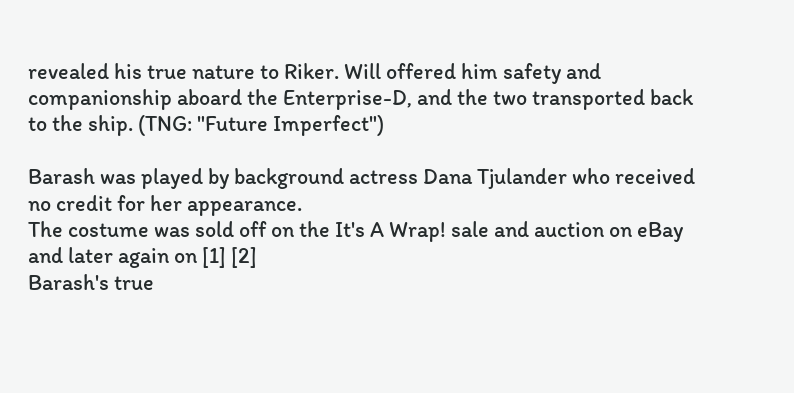revealed his true nature to Riker. Will offered him safety and companionship aboard the Enterprise-D, and the two transported back to the ship. (TNG: "Future Imperfect")

Barash was played by background actress Dana Tjulander who received no credit for her appearance.
The costume was sold off on the It's A Wrap! sale and auction on eBay and later again on [1] [2]
Barash's true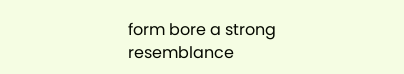form bore a strong resemblance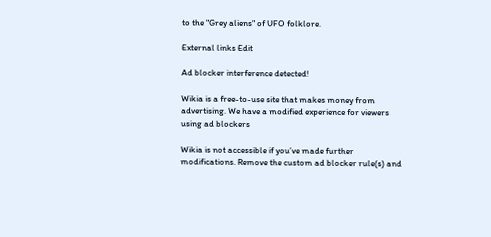to the "Grey aliens" of UFO folklore.

External links Edit

Ad blocker interference detected!

Wikia is a free-to-use site that makes money from advertising. We have a modified experience for viewers using ad blockers

Wikia is not accessible if you’ve made further modifications. Remove the custom ad blocker rule(s) and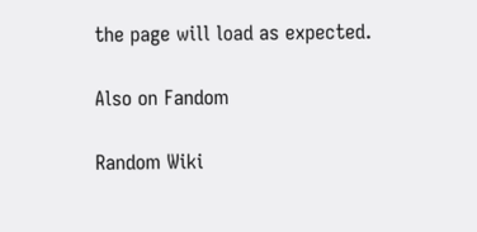the page will load as expected.

Also on Fandom

Random Wiki